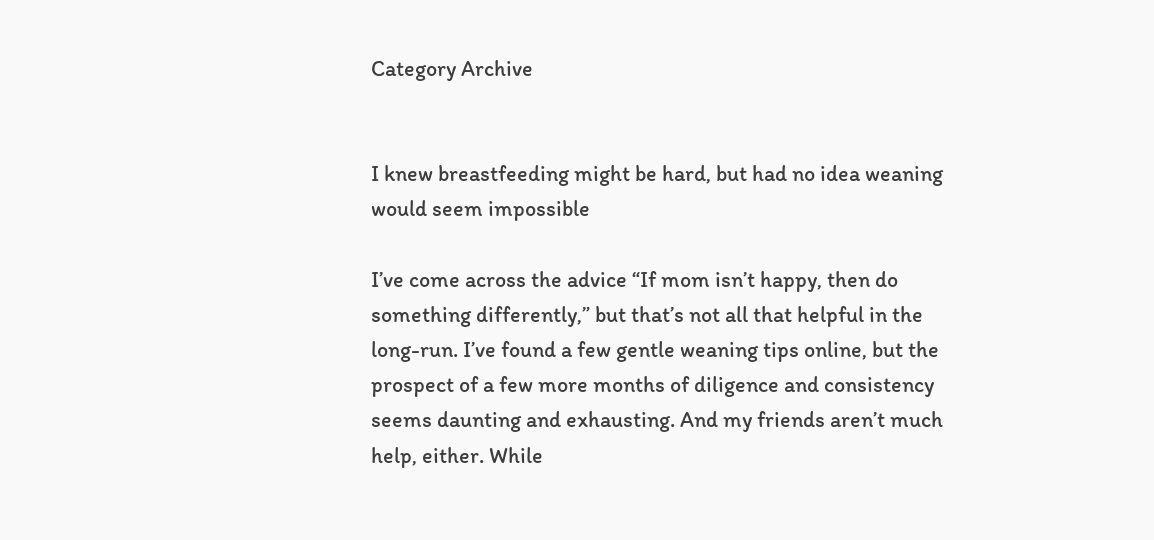Category Archive


I knew breastfeeding might be hard, but had no idea weaning would seem impossible

I’ve come across the advice “If mom isn’t happy, then do something differently,” but that’s not all that helpful in the long-run. I’ve found a few gentle weaning tips online, but the prospect of a few more months of diligence and consistency seems daunting and exhausting. And my friends aren’t much help, either. While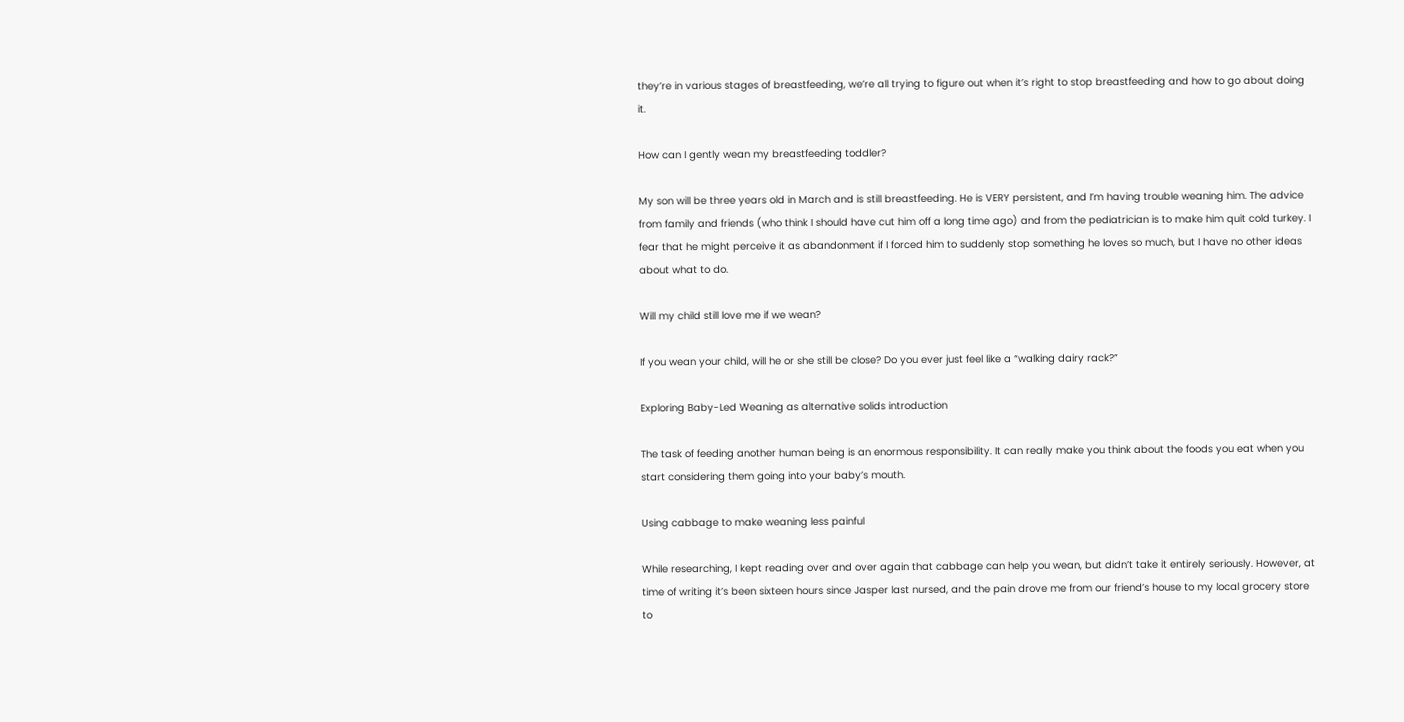they’re in various stages of breastfeeding, we’re all trying to figure out when it’s right to stop breastfeeding and how to go about doing it.

How can I gently wean my breastfeeding toddler?

My son will be three years old in March and is still breastfeeding. He is VERY persistent, and I’m having trouble weaning him. The advice from family and friends (who think I should have cut him off a long time ago) and from the pediatrician is to make him quit cold turkey. I fear that he might perceive it as abandonment if I forced him to suddenly stop something he loves so much, but I have no other ideas about what to do.

Will my child still love me if we wean?

If you wean your child, will he or she still be close? Do you ever just feel like a “walking dairy rack?”

Exploring Baby-Led Weaning as alternative solids introduction

The task of feeding another human being is an enormous responsibility. It can really make you think about the foods you eat when you start considering them going into your baby’s mouth.

Using cabbage to make weaning less painful

While researching, I kept reading over and over again that cabbage can help you wean, but didn’t take it entirely seriously. However, at time of writing it’s been sixteen hours since Jasper last nursed, and the pain drove me from our friend’s house to my local grocery store to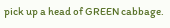pick up a head of GREEN cabbage.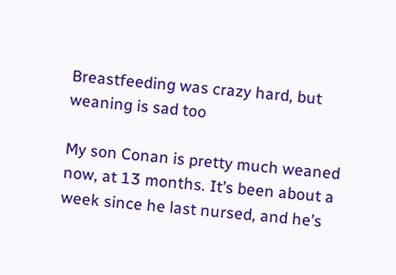Breastfeeding was crazy hard, but weaning is sad too

My son Conan is pretty much weaned now, at 13 months. It’s been about a week since he last nursed, and he’s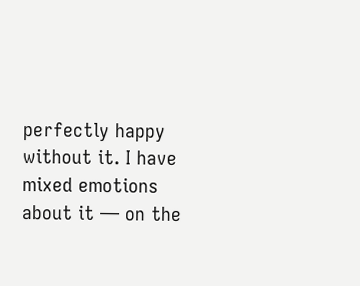perfectly happy without it. I have mixed emotions about it — on the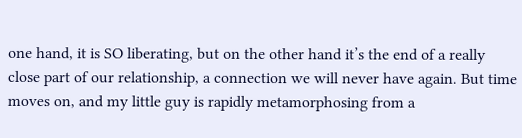one hand, it is SO liberating, but on the other hand it’s the end of a really close part of our relationship, a connection we will never have again. But time moves on, and my little guy is rapidly metamorphosing from a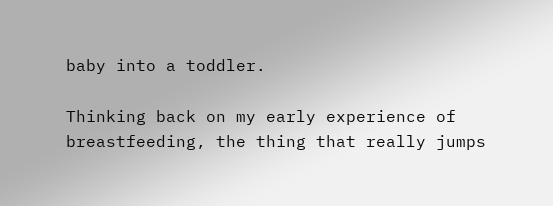baby into a toddler.

Thinking back on my early experience of breastfeeding, the thing that really jumps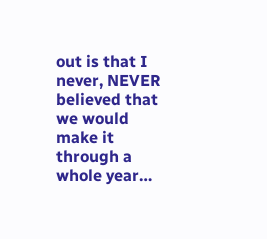out is that I never, NEVER believed that we would make it through a whole year…